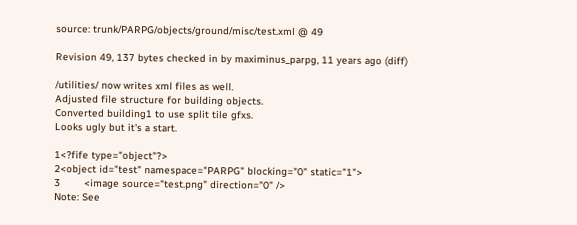source: trunk/PARPG/objects/ground/misc/test.xml @ 49

Revision 49, 137 bytes checked in by maximinus_parpg, 11 years ago (diff)

/utilities/ now writes xml files as well.
Adjusted file structure for building objects.
Converted building1 to use split tile gfxs.
Looks ugly but it's a start.

1<?fife type="object"?>
2<object id="test" namespace="PARPG" blocking="0" static="1">
3        <image source="test.png" direction="0" />
Note: See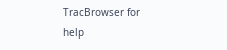TracBrowser for help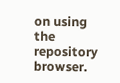on using the repository browser.